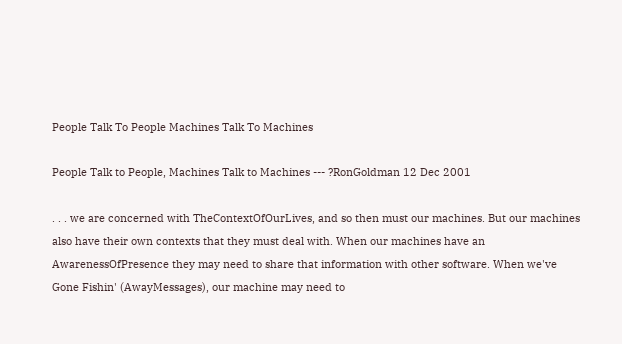People Talk To People Machines Talk To Machines

People Talk to People, Machines Talk to Machines --- ?RonGoldman 12 Dec 2001

. . . we are concerned with TheContextOfOurLives, and so then must our machines. But our machines also have their own contexts that they must deal with. When our machines have an AwarenessOfPresence they may need to share that information with other software. When we've Gone Fishin' (AwayMessages), our machine may need to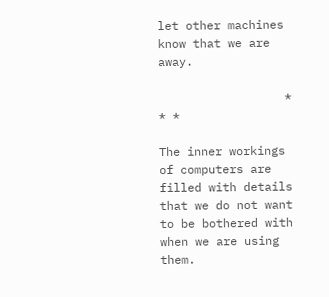let other machines know that we are away.

                  * * *

The inner workings of computers are filled with details that we do not want to be bothered with when we are using them.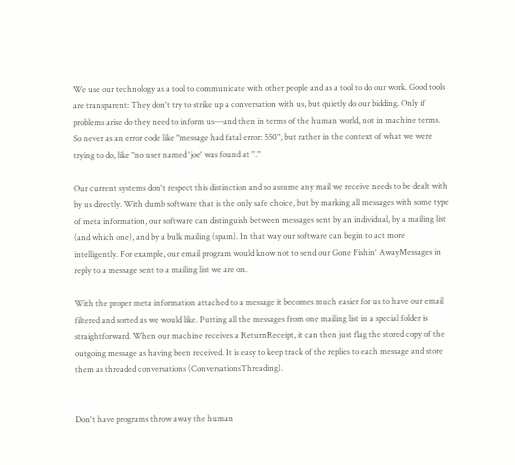We use our technology as a tool to communicate with other people and as a tool to do our work. Good tools are transparent: They don't try to strike up a conversation with us, but quietly do our bidding. Only if problems arise do they need to inform us---and then in terms of the human world, not in machine terms. So never as an error code like "message had fatal error: 550", but rather in the context of what we were trying to do, like "no user named 'joe' was found at ''."

Our current systems don't respect this distinction and so assume any mail we receive needs to be dealt with by us directly. With dumb software that is the only safe choice, but by marking all messages with some type of meta information, our software can distinguish between messages sent by an individual, by a mailing list (and which one), and by a bulk mailing (spam). In that way our software can begin to act more intelligently. For example, our email program would know not to send our Gone Fishin' AwayMessages in reply to a message sent to a mailing list we are on.

With the proper meta information attached to a message it becomes much easier for us to have our email filtered and sorted as we would like. Putting all the messages from one mailing list in a special folder is straightforward. When our machine receives a ReturnReceipt, it can then just flag the stored copy of the outgoing message as having been received. It is easy to keep track of the replies to each message and store them as threaded conversations (ConversationsThreading).


Don't have programs throw away the human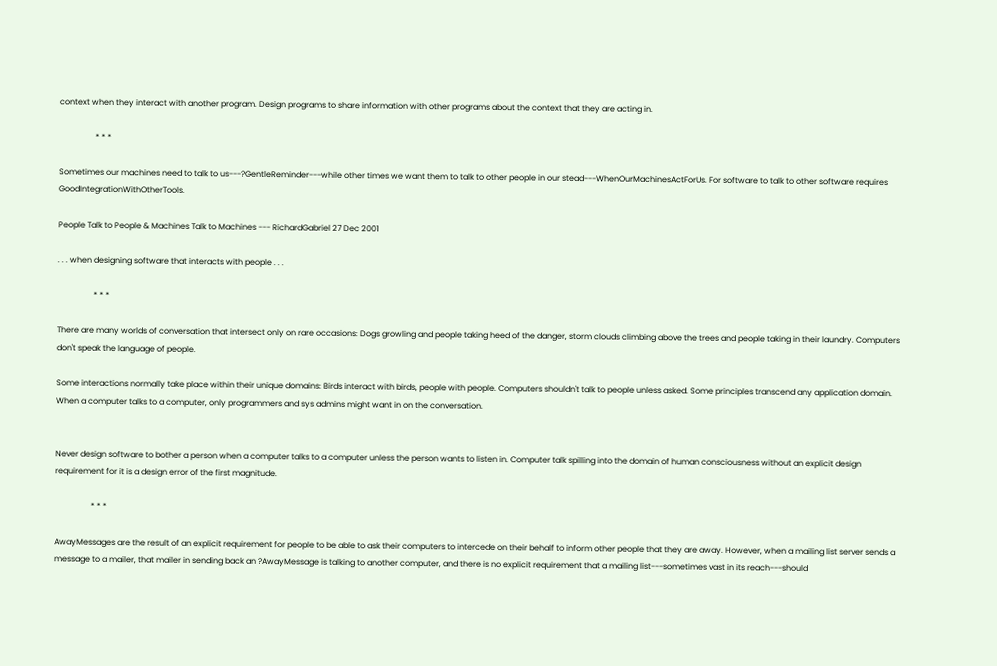context when they interact with another program. Design programs to share information with other programs about the context that they are acting in.

                  * * *

Sometimes our machines need to talk to us---?GentleReminder---while other times we want them to talk to other people in our stead---WhenOurMachinesActForUs. For software to talk to other software requires GoodIntegrationWithOtherTools.

People Talk to People & Machines Talk to Machines --- RichardGabriel 27 Dec 2001

. . . when designing software that interacts with people . . .

                  * * *

There are many worlds of conversation that intersect only on rare occasions: Dogs growling and people taking heed of the danger, storm clouds climbing above the trees and people taking in their laundry. Computers don't speak the language of people.

Some interactions normally take place within their unique domains: Birds interact with birds, people with people. Computers shouldn't talk to people unless asked. Some principles transcend any application domain. When a computer talks to a computer, only programmers and sys admins might want in on the conversation.


Never design software to bother a person when a computer talks to a computer unless the person wants to listen in. Computer talk spilling into the domain of human consciousness without an explicit design requirement for it is a design error of the first magnitude.

                  * * *

AwayMessages are the result of an explicit requirement for people to be able to ask their computers to intercede on their behalf to inform other people that they are away. However, when a mailing list server sends a message to a mailer, that mailer in sending back an ?AwayMessage is talking to another computer, and there is no explicit requirement that a mailing list---sometimes vast in its reach---should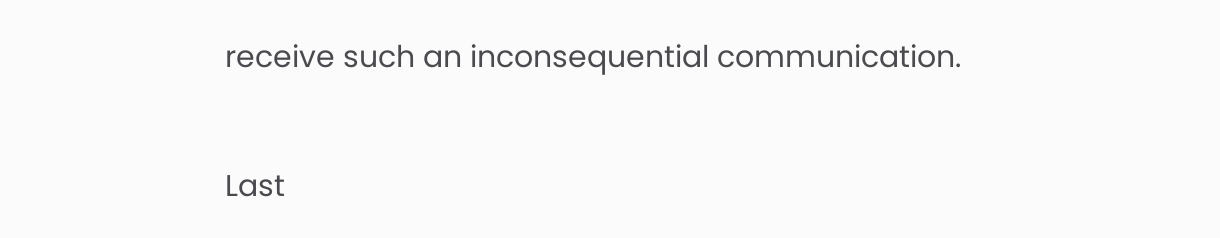receive such an inconsequential communication.


Last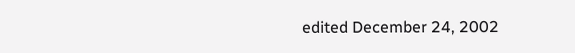edited December 24, 2002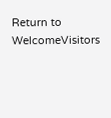Return to WelcomeVisitors